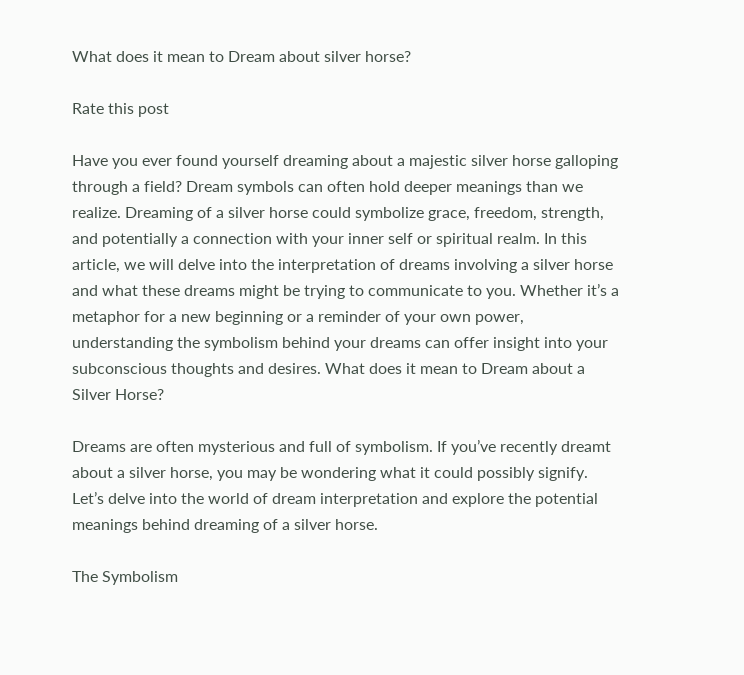What does it mean to Dream about silver horse?

Rate this post

Have you ever found yourself dreaming about a majestic silver horse galloping through a field? Dream symbols can often hold deeper meanings than we realize. Dreaming of a silver horse could symbolize grace, freedom, strength, and potentially a connection with your inner self or spiritual realm. In this article, we will delve into the interpretation of dreams involving a silver horse and what these dreams might be trying to communicate to you. Whether it’s a metaphor for a new beginning or a reminder of your own power, understanding the symbolism behind your dreams can offer insight into your subconscious thoughts and desires. What does it mean to Dream about a Silver Horse?

Dreams are often mysterious and full of symbolism. If you’ve recently dreamt about a silver horse, you may be wondering what it could possibly signify. Let’s delve into the world of dream interpretation and explore the potential meanings behind dreaming of a silver horse.

The Symbolism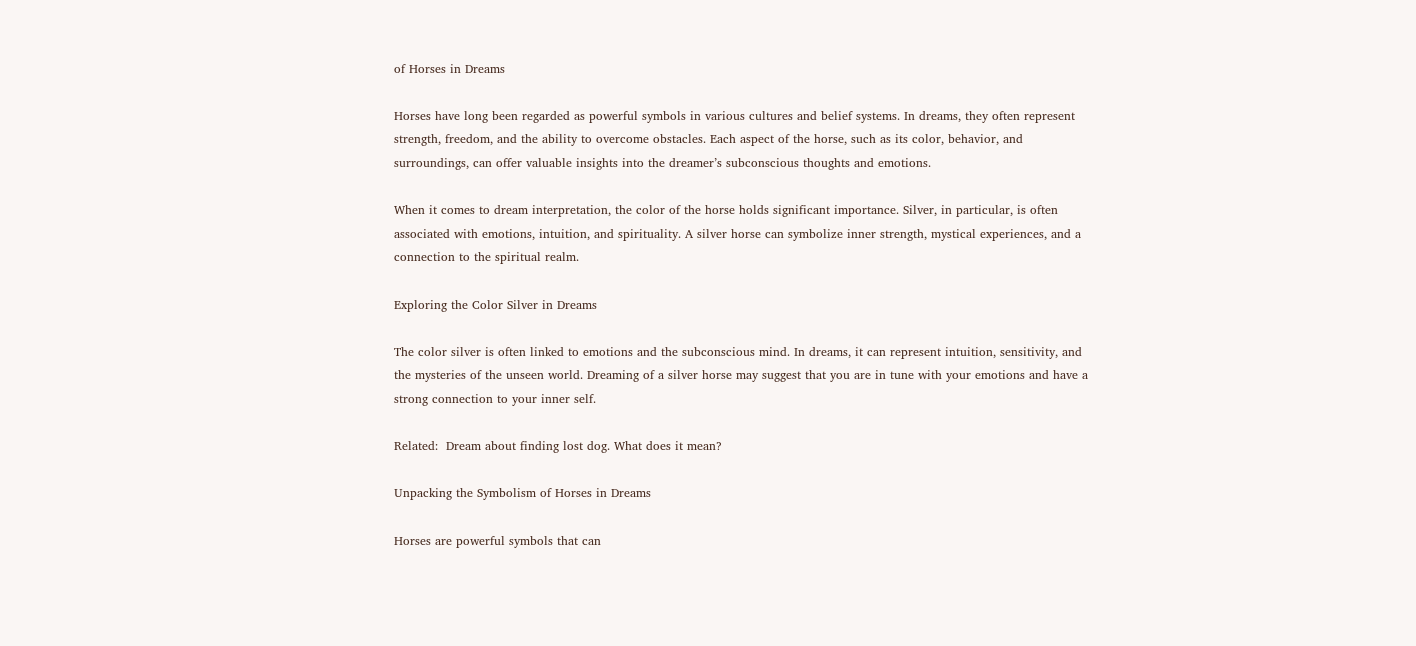of Horses in Dreams

Horses have long been regarded as powerful symbols in various cultures and belief systems. In dreams, they often represent strength, freedom, and the ability to overcome obstacles. Each aspect of the horse, such as its color, behavior, and surroundings, can offer valuable insights into the dreamer’s subconscious thoughts and emotions.

When it comes to dream interpretation, the color of the horse holds significant importance. Silver, in particular, is often associated with emotions, intuition, and spirituality. A silver horse can symbolize inner strength, mystical experiences, and a connection to the spiritual realm.

Exploring the Color Silver in Dreams

The color silver is often linked to emotions and the subconscious mind. In dreams, it can represent intuition, sensitivity, and the mysteries of the unseen world. Dreaming of a silver horse may suggest that you are in tune with your emotions and have a strong connection to your inner self.

Related:  Dream about finding lost dog. What does it mean?

Unpacking the Symbolism of Horses in Dreams

Horses are powerful symbols that can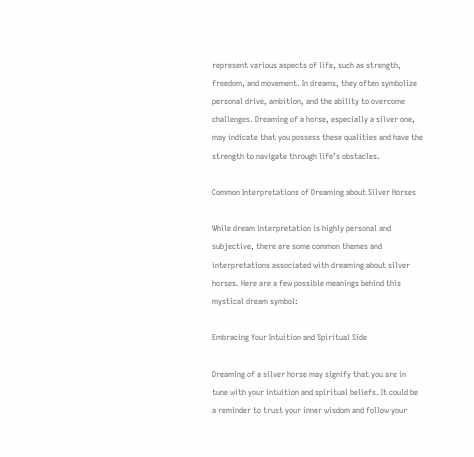represent various aspects of life, such as strength, freedom, and movement. In dreams, they often symbolize personal drive, ambition, and the ability to overcome challenges. Dreaming of a horse, especially a silver one, may indicate that you possess these qualities and have the strength to navigate through life’s obstacles.

Common Interpretations of Dreaming about Silver Horses

While dream interpretation is highly personal and subjective, there are some common themes and interpretations associated with dreaming about silver horses. Here are a few possible meanings behind this mystical dream symbol:

Embracing Your Intuition and Spiritual Side

Dreaming of a silver horse may signify that you are in tune with your intuition and spiritual beliefs. It could be a reminder to trust your inner wisdom and follow your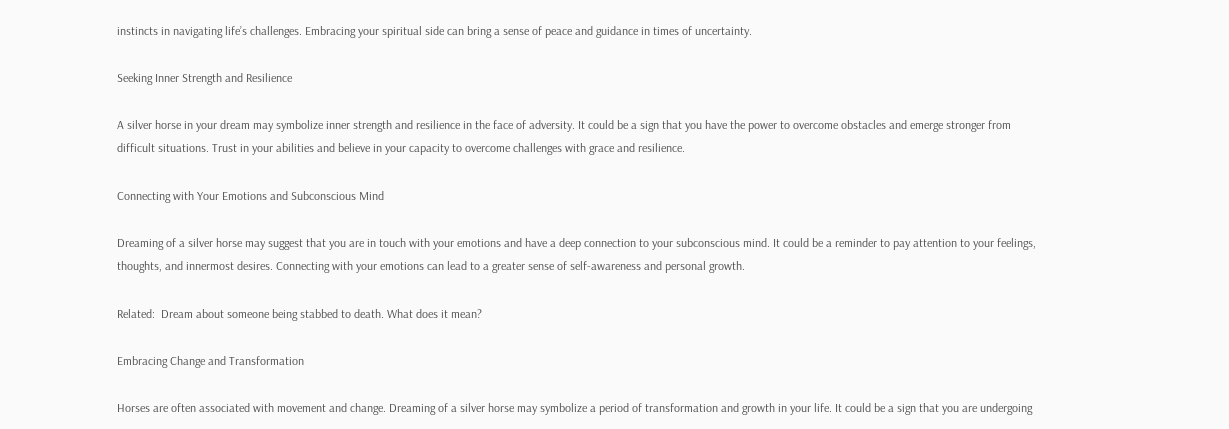instincts in navigating life’s challenges. Embracing your spiritual side can bring a sense of peace and guidance in times of uncertainty.

Seeking Inner Strength and Resilience

A silver horse in your dream may symbolize inner strength and resilience in the face of adversity. It could be a sign that you have the power to overcome obstacles and emerge stronger from difficult situations. Trust in your abilities and believe in your capacity to overcome challenges with grace and resilience.

Connecting with Your Emotions and Subconscious Mind

Dreaming of a silver horse may suggest that you are in touch with your emotions and have a deep connection to your subconscious mind. It could be a reminder to pay attention to your feelings, thoughts, and innermost desires. Connecting with your emotions can lead to a greater sense of self-awareness and personal growth.

Related:  Dream about someone being stabbed to death. What does it mean?

Embracing Change and Transformation

Horses are often associated with movement and change. Dreaming of a silver horse may symbolize a period of transformation and growth in your life. It could be a sign that you are undergoing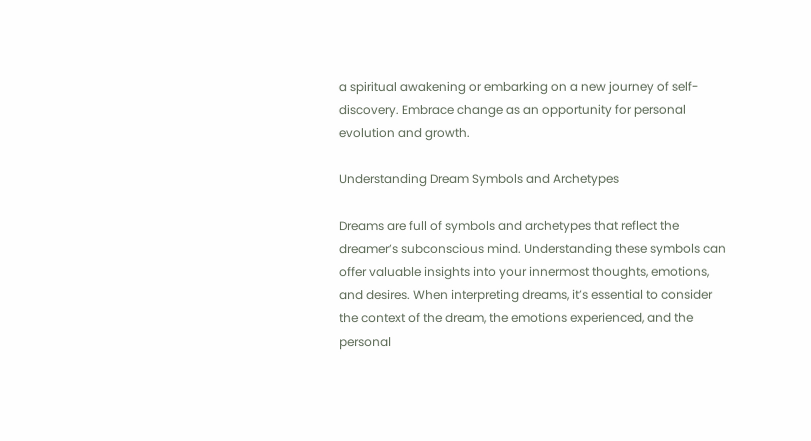a spiritual awakening or embarking on a new journey of self-discovery. Embrace change as an opportunity for personal evolution and growth.

Understanding Dream Symbols and Archetypes

Dreams are full of symbols and archetypes that reflect the dreamer’s subconscious mind. Understanding these symbols can offer valuable insights into your innermost thoughts, emotions, and desires. When interpreting dreams, it’s essential to consider the context of the dream, the emotions experienced, and the personal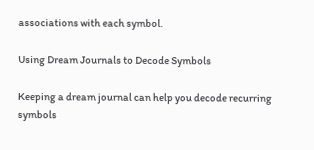associations with each symbol.

Using Dream Journals to Decode Symbols

Keeping a dream journal can help you decode recurring symbols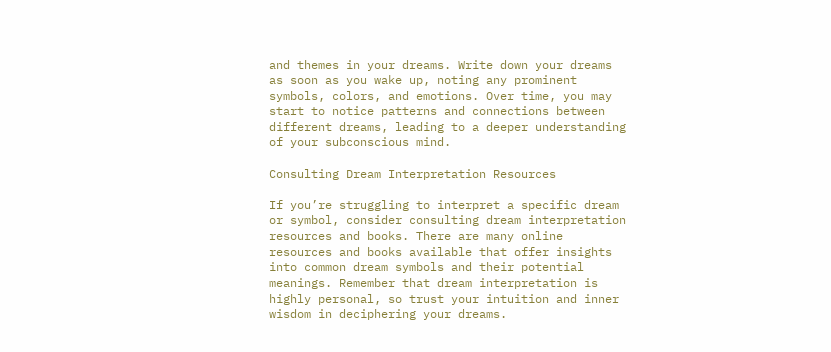and themes in your dreams. Write down your dreams as soon as you wake up, noting any prominent symbols, colors, and emotions. Over time, you may start to notice patterns and connections between different dreams, leading to a deeper understanding of your subconscious mind.

Consulting Dream Interpretation Resources

If you’re struggling to interpret a specific dream or symbol, consider consulting dream interpretation resources and books. There are many online resources and books available that offer insights into common dream symbols and their potential meanings. Remember that dream interpretation is highly personal, so trust your intuition and inner wisdom in deciphering your dreams.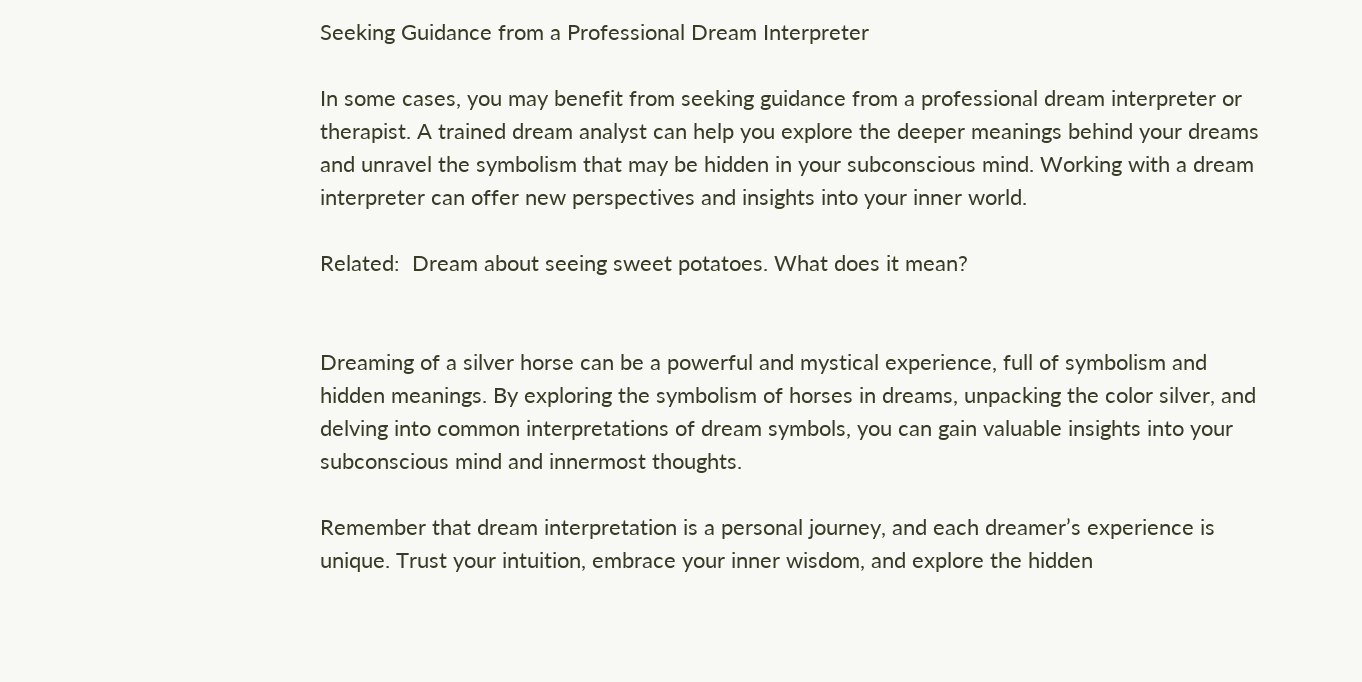Seeking Guidance from a Professional Dream Interpreter

In some cases, you may benefit from seeking guidance from a professional dream interpreter or therapist. A trained dream analyst can help you explore the deeper meanings behind your dreams and unravel the symbolism that may be hidden in your subconscious mind. Working with a dream interpreter can offer new perspectives and insights into your inner world.

Related:  Dream about seeing sweet potatoes. What does it mean?


Dreaming of a silver horse can be a powerful and mystical experience, full of symbolism and hidden meanings. By exploring the symbolism of horses in dreams, unpacking the color silver, and delving into common interpretations of dream symbols, you can gain valuable insights into your subconscious mind and innermost thoughts.

Remember that dream interpretation is a personal journey, and each dreamer’s experience is unique. Trust your intuition, embrace your inner wisdom, and explore the hidden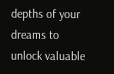depths of your dreams to unlock valuable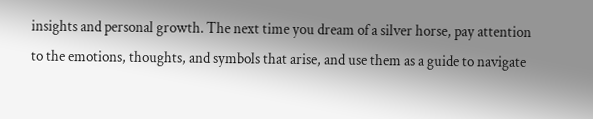insights and personal growth. The next time you dream of a silver horse, pay attention to the emotions, thoughts, and symbols that arise, and use them as a guide to navigate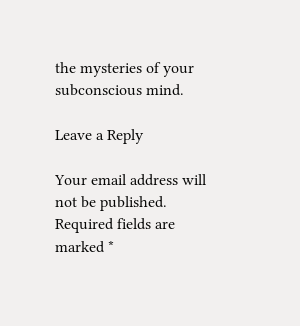the mysteries of your subconscious mind.

Leave a Reply

Your email address will not be published. Required fields are marked *